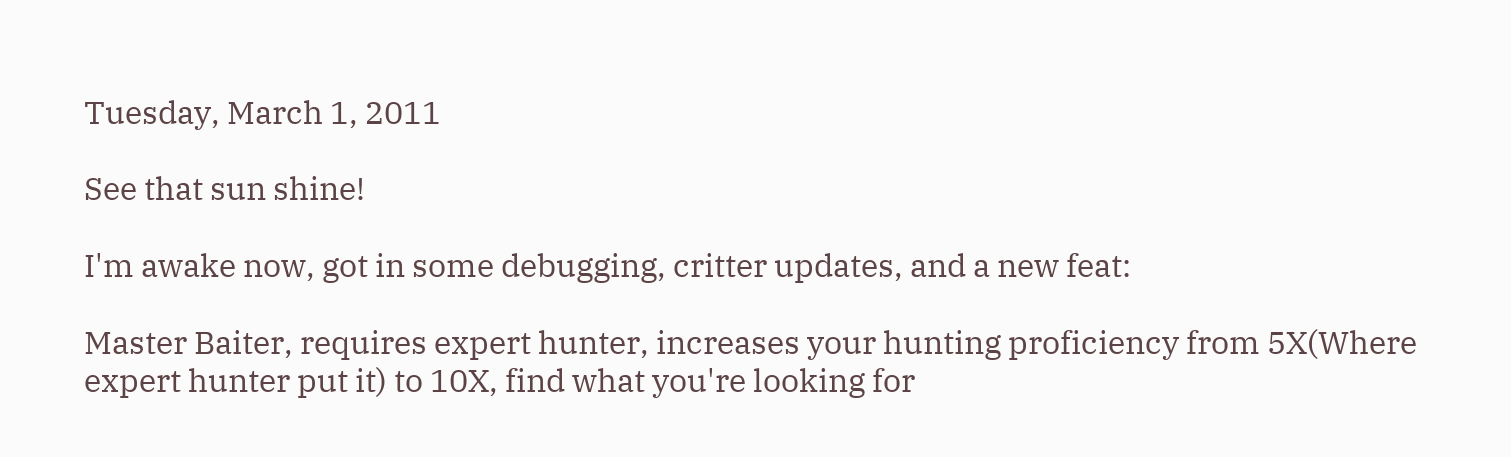Tuesday, March 1, 2011

See that sun shine!

I'm awake now, got in some debugging, critter updates, and a new feat:

Master Baiter, requires expert hunter, increases your hunting proficiency from 5X(Where expert hunter put it) to 10X, find what you're looking for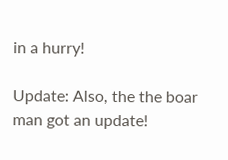in a hurry!

Update: Also, the the boar man got an update!